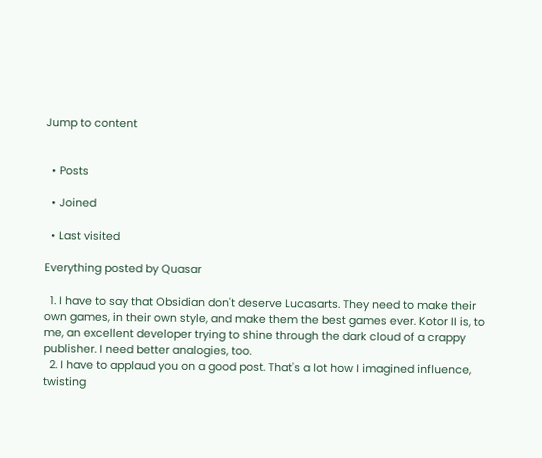Jump to content


  • Posts

  • Joined

  • Last visited

Everything posted by Quasar

  1. I have to say that Obsidian don't deserve Lucasarts. They need to make their own games, in their own style, and make them the best games ever. Kotor II is, to me, an excellent developer trying to shine through the dark cloud of a crappy publisher. I need better analogies, too.
  2. I have to applaud you on a good post. That's a lot how I imagined influence, twisting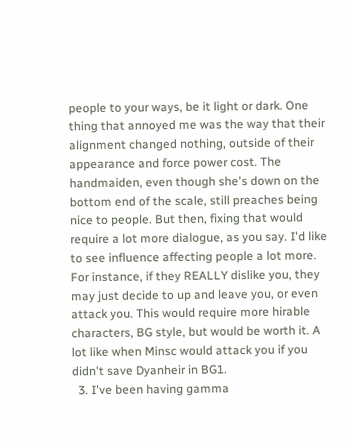people to your ways, be it light or dark. One thing that annoyed me was the way that their alignment changed nothing, outside of their appearance and force power cost. The handmaiden, even though she's down on the bottom end of the scale, still preaches being nice to people. But then, fixing that would require a lot more dialogue, as you say. I'd like to see influence affecting people a lot more. For instance, if they REALLY dislike you, they may just decide to up and leave you, or even attack you. This would require more hirable characters, BG style, but would be worth it. A lot like when Minsc would attack you if you didn't save Dyanheir in BG1.
  3. I've been having gamma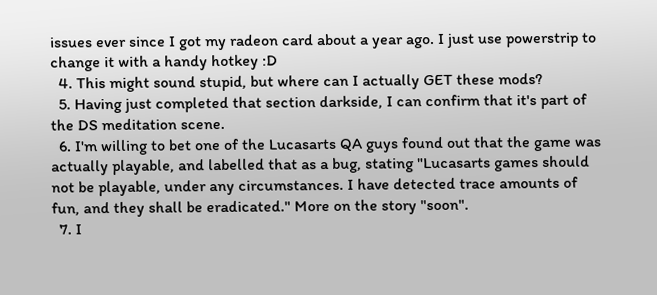issues ever since I got my radeon card about a year ago. I just use powerstrip to change it with a handy hotkey :D
  4. This might sound stupid, but where can I actually GET these mods?
  5. Having just completed that section darkside, I can confirm that it's part of the DS meditation scene.
  6. I'm willing to bet one of the Lucasarts QA guys found out that the game was actually playable, and labelled that as a bug, stating "Lucasarts games should not be playable, under any circumstances. I have detected trace amounts of fun, and they shall be eradicated." More on the story "soon".
  7. I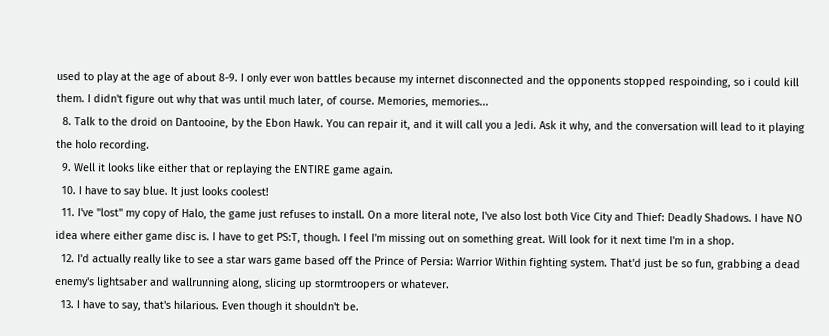used to play at the age of about 8-9. I only ever won battles because my internet disconnected and the opponents stopped respoinding, so i could kill them. I didn't figure out why that was until much later, of course. Memories, memories...
  8. Talk to the droid on Dantooine, by the Ebon Hawk. You can repair it, and it will call you a Jedi. Ask it why, and the conversation will lead to it playing the holo recording.
  9. Well it looks like either that or replaying the ENTIRE game again.
  10. I have to say blue. It just looks coolest!
  11. I've "lost" my copy of Halo, the game just refuses to install. On a more literal note, I've also lost both Vice City and Thief: Deadly Shadows. I have NO idea where either game disc is. I have to get PS:T, though. I feel I'm missing out on something great. Will look for it next time I'm in a shop.
  12. I'd actually really like to see a star wars game based off the Prince of Persia: Warrior Within fighting system. That'd just be so fun, grabbing a dead enemy's lightsaber and wallrunning along, slicing up stormtroopers or whatever.
  13. I have to say, that's hilarious. Even though it shouldn't be.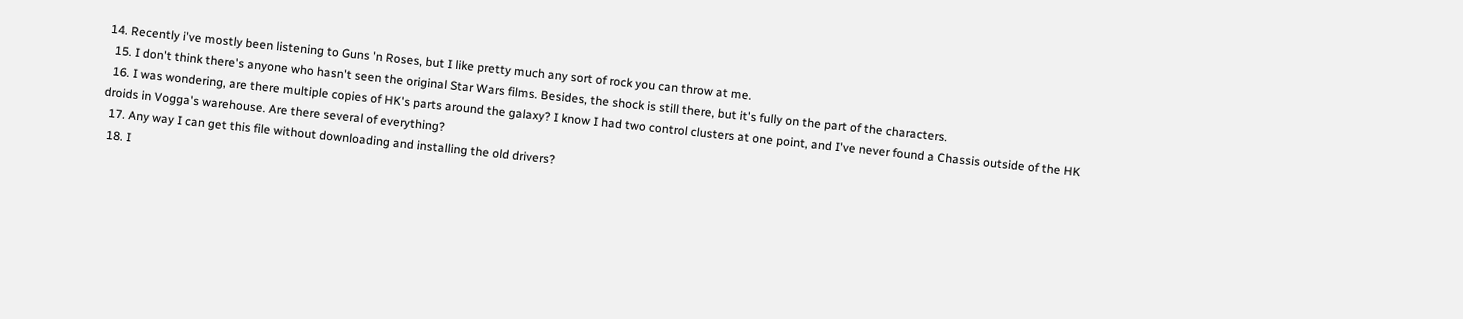14. Recently i've mostly been listening to Guns 'n Roses, but I like pretty much any sort of rock you can throw at me.
  15. I don't think there's anyone who hasn't seen the original Star Wars films. Besides, the shock is still there, but it's fully on the part of the characters.
  16. I was wondering, are there multiple copies of HK's parts around the galaxy? I know I had two control clusters at one point, and I've never found a Chassis outside of the HK droids in Vogga's warehouse. Are there several of everything?
  17. Any way I can get this file without downloading and installing the old drivers?
  18. I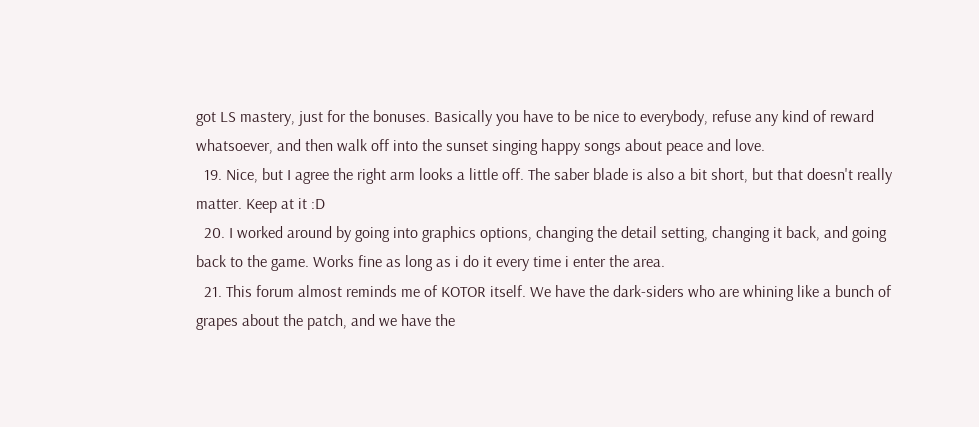got LS mastery, just for the bonuses. Basically you have to be nice to everybody, refuse any kind of reward whatsoever, and then walk off into the sunset singing happy songs about peace and love.
  19. Nice, but I agree the right arm looks a little off. The saber blade is also a bit short, but that doesn't really matter. Keep at it :D
  20. I worked around by going into graphics options, changing the detail setting, changing it back, and going back to the game. Works fine as long as i do it every time i enter the area.
  21. This forum almost reminds me of KOTOR itself. We have the dark-siders who are whining like a bunch of grapes about the patch, and we have the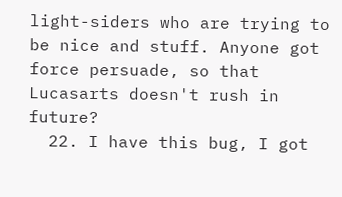light-siders who are trying to be nice and stuff. Anyone got force persuade, so that Lucasarts doesn't rush in future?
  22. I have this bug, I got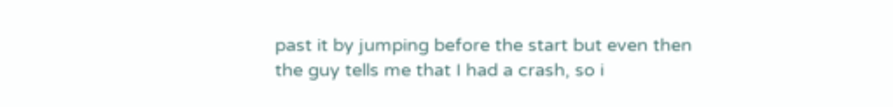past it by jumping before the start but even then the guy tells me that I had a crash, so i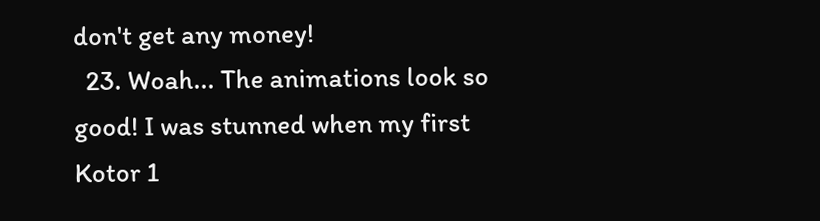don't get any money!
  23. Woah... The animations look so good! I was stunned when my first Kotor 1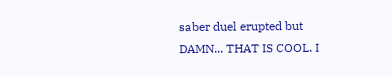saber duel erupted but DAMN... THAT IS COOL. I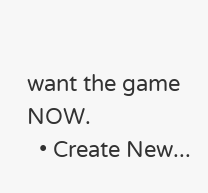want the game NOW.
  • Create New...